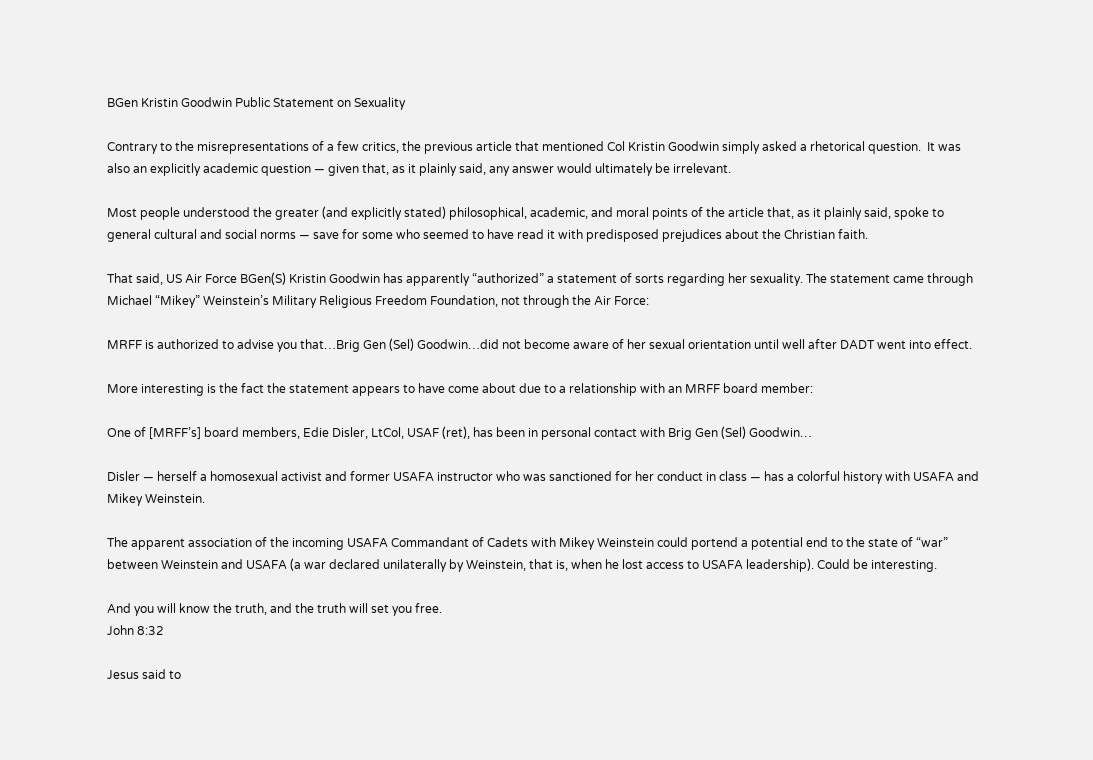BGen Kristin Goodwin Public Statement on Sexuality

Contrary to the misrepresentations of a few critics, the previous article that mentioned Col Kristin Goodwin simply asked a rhetorical question.  It was also an explicitly academic question — given that, as it plainly said, any answer would ultimately be irrelevant.

Most people understood the greater (and explicitly stated) philosophical, academic, and moral points of the article that, as it plainly said, spoke to general cultural and social norms — save for some who seemed to have read it with predisposed prejudices about the Christian faith.

That said, US Air Force BGen(S) Kristin Goodwin has apparently “authorized” a statement of sorts regarding her sexuality. The statement came through Michael “Mikey” Weinstein’s Military Religious Freedom Foundation, not through the Air Force:

MRFF is authorized to advise you that…Brig Gen (Sel) Goodwin…did not become aware of her sexual orientation until well after DADT went into effect.

More interesting is the fact the statement appears to have come about due to a relationship with an MRFF board member:

One of [MRFF’s] board members, Edie Disler, LtCol, USAF (ret), has been in personal contact with Brig Gen (Sel) Goodwin…

Disler — herself a homosexual activist and former USAFA instructor who was sanctioned for her conduct in class — has a colorful history with USAFA and Mikey Weinstein.

The apparent association of the incoming USAFA Commandant of Cadets with Mikey Weinstein could portend a potential end to the state of “war” between Weinstein and USAFA (a war declared unilaterally by Weinstein, that is, when he lost access to USAFA leadership). Could be interesting.

And you will know the truth, and the truth will set you free.
John 8:32

Jesus said to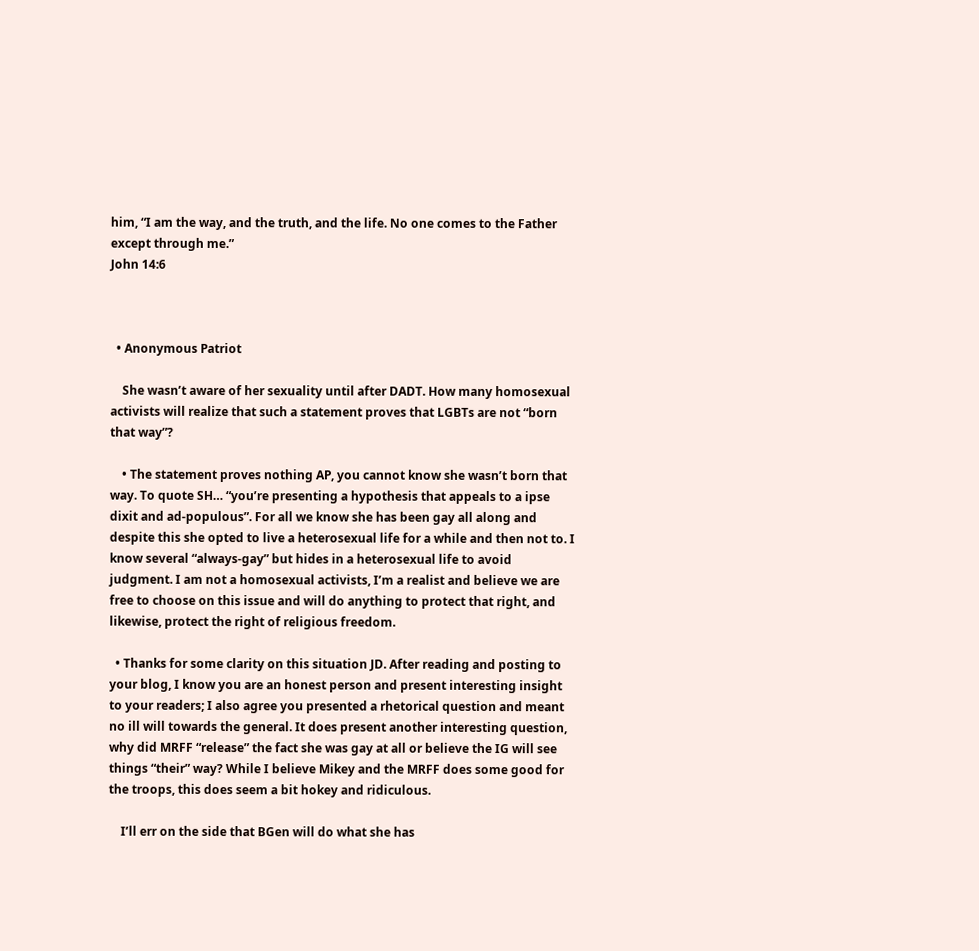him, “I am the way, and the truth, and the life. No one comes to the Father except through me.”
John 14:6



  • Anonymous Patriot

    She wasn’t aware of her sexuality until after DADT. How many homosexual activists will realize that such a statement proves that LGBTs are not “born that way”?

    • The statement proves nothing AP, you cannot know she wasn’t born that way. To quote SH… “you’re presenting a hypothesis that appeals to a ipse dixit and ad-populous”. For all we know she has been gay all along and despite this she opted to live a heterosexual life for a while and then not to. I know several “always-gay” but hides in a heterosexual life to avoid judgment. I am not a homosexual activists, I’m a realist and believe we are free to choose on this issue and will do anything to protect that right, and likewise, protect the right of religious freedom.

  • Thanks for some clarity on this situation JD. After reading and posting to your blog, I know you are an honest person and present interesting insight to your readers; I also agree you presented a rhetorical question and meant no ill will towards the general. It does present another interesting question, why did MRFF “release” the fact she was gay at all or believe the IG will see things “their” way? While I believe Mikey and the MRFF does some good for the troops, this does seem a bit hokey and ridiculous.

    I’ll err on the side that BGen will do what she has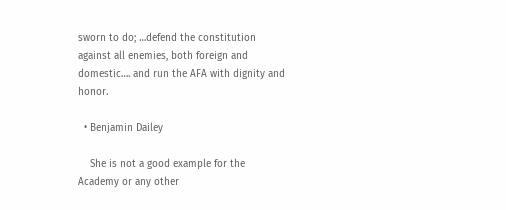sworn to do; …defend the constitution against all enemies, both foreign and domestic…. and run the AFA with dignity and honor.

  • Benjamin Dailey

    She is not a good example for the Academy or any other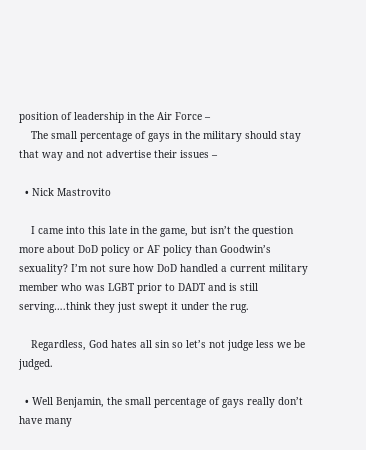position of leadership in the Air Force –
    The small percentage of gays in the military should stay that way and not advertise their issues –

  • Nick Mastrovito

    I came into this late in the game, but isn’t the question more about DoD policy or AF policy than Goodwin’s sexuality? I’m not sure how DoD handled a current military member who was LGBT prior to DADT and is still serving….think they just swept it under the rug.

    Regardless, God hates all sin so let’s not judge less we be judged.

  • Well Benjamin, the small percentage of gays really don’t have many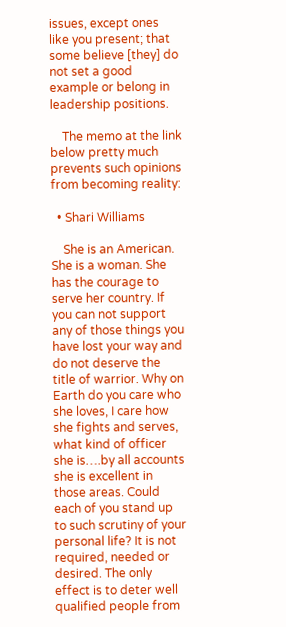issues, except ones like you present; that some believe [they] do not set a good example or belong in leadership positions.

    The memo at the link below pretty much prevents such opinions from becoming reality:

  • Shari Williams

    She is an American. She is a woman. She has the courage to serve her country. If you can not support any of those things you have lost your way and do not deserve the title of warrior. Why on Earth do you care who she loves, I care how she fights and serves, what kind of officer she is….by all accounts she is excellent in those areas. Could each of you stand up to such scrutiny of your personal life? It is not required, needed or desired. The only effect is to deter well qualified people from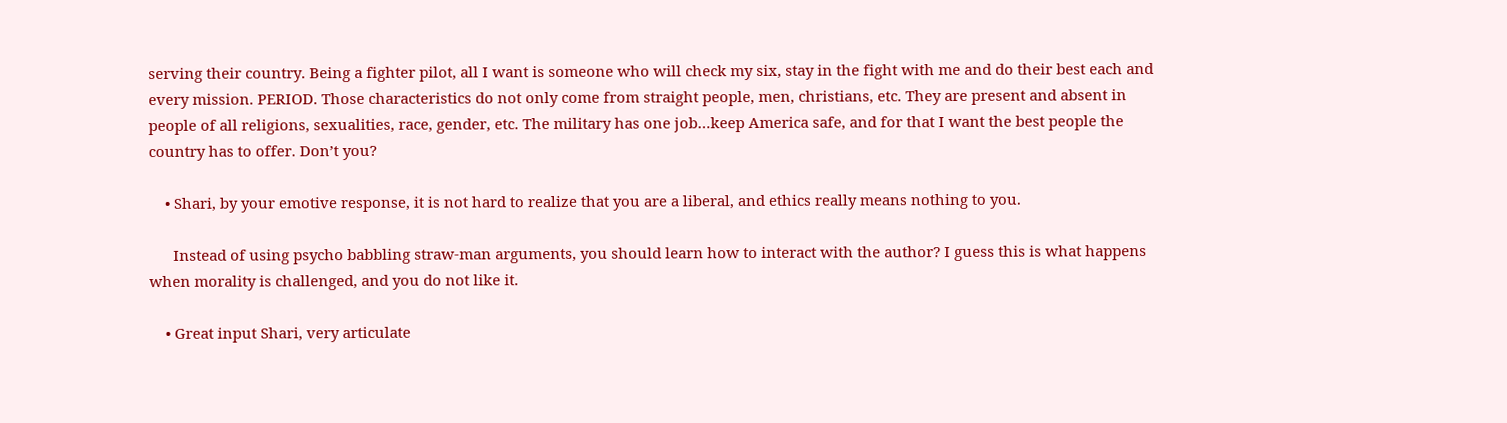serving their country. Being a fighter pilot, all I want is someone who will check my six, stay in the fight with me and do their best each and every mission. PERIOD. Those characteristics do not only come from straight people, men, christians, etc. They are present and absent in people of all religions, sexualities, race, gender, etc. The military has one job…keep America safe, and for that I want the best people the country has to offer. Don’t you?

    • Shari, by your emotive response, it is not hard to realize that you are a liberal, and ethics really means nothing to you.

      Instead of using psycho babbling straw-man arguments, you should learn how to interact with the author? I guess this is what happens when morality is challenged, and you do not like it.

    • Great input Shari, very articulate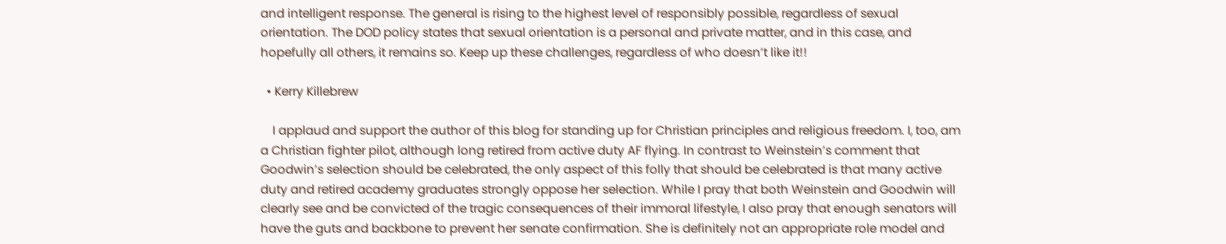and intelligent response. The general is rising to the highest level of responsibly possible, regardless of sexual orientation. The DOD policy states that sexual orientation is a personal and private matter, and in this case, and hopefully all others, it remains so. Keep up these challenges, regardless of who doesn’t like it!!

  • Kerry Killebrew

    I applaud and support the author of this blog for standing up for Christian principles and religious freedom. I, too, am a Christian fighter pilot, although long retired from active duty AF flying. In contrast to Weinstein’s comment that Goodwin’s selection should be celebrated, the only aspect of this folly that should be celebrated is that many active duty and retired academy graduates strongly oppose her selection. While I pray that both Weinstein and Goodwin will clearly see and be convicted of the tragic consequences of their immoral lifestyle, I also pray that enough senators will have the guts and backbone to prevent her senate confirmation. She is definitely not an appropriate role model and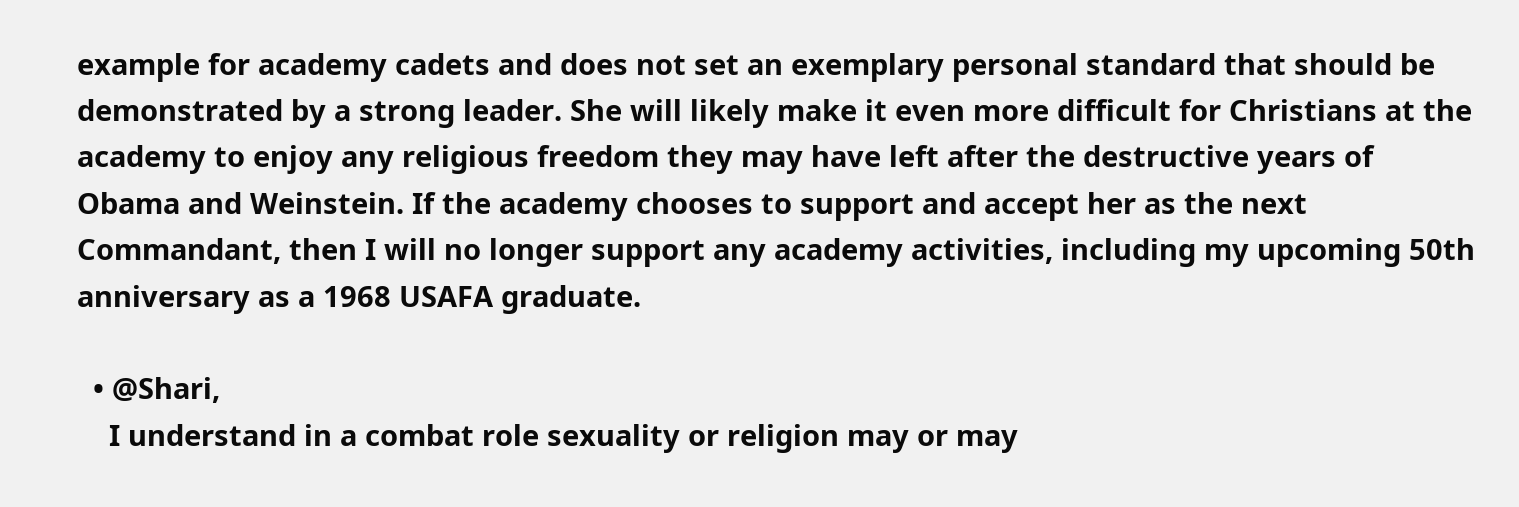example for academy cadets and does not set an exemplary personal standard that should be demonstrated by a strong leader. She will likely make it even more difficult for Christians at the academy to enjoy any religious freedom they may have left after the destructive years of Obama and Weinstein. If the academy chooses to support and accept her as the next Commandant, then I will no longer support any academy activities, including my upcoming 50th anniversary as a 1968 USAFA graduate.

  • @Shari,
    I understand in a combat role sexuality or religion may or may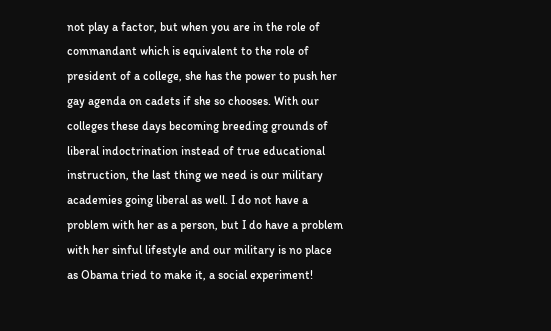not play a factor, but when you are in the role of commandant which is equivalent to the role of president of a college, she has the power to push her gay agenda on cadets if she so chooses. With our colleges these days becoming breeding grounds of liberal indoctrination instead of true educational instruction, the last thing we need is our military academies going liberal as well. I do not have a problem with her as a person, but I do have a problem with her sinful lifestyle and our military is no place as Obama tried to make it, a social experiment!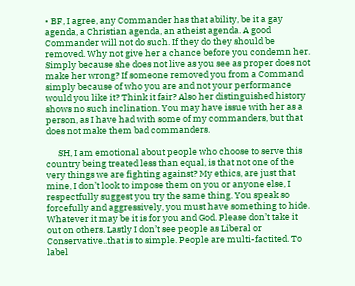• BF, I agree, any Commander has that ability, be it a gay agenda, a Christian agenda, an atheist agenda. A good Commander will not do such. If they do they should be removed. Why not give her a chance before you condemn her. Simply because she does not live as you see as proper does not make her wrong? If someone removed you from a Command simply because of who you are and not your performance would you like it? Think it fair? Also her distinguished history shows no such inclination. You may have issue with her as a person, as I have had with some of my commanders, but that does not make them bad commanders.

      SH, I am emotional about people who choose to serve this country being treated less than equal, is that not one of the very things we are fighting against? My ethics, are just that mine, I don’t look to impose them on you or anyone else, I respectfully suggest you try the same thing. You speak so forcefully and aggressively, you must have something to hide. Whatever it may be it is for you and God. Please don’t take it out on others. Lastly I don’t see people as Liberal or Conservative..that is to simple. People are multi-factited. To label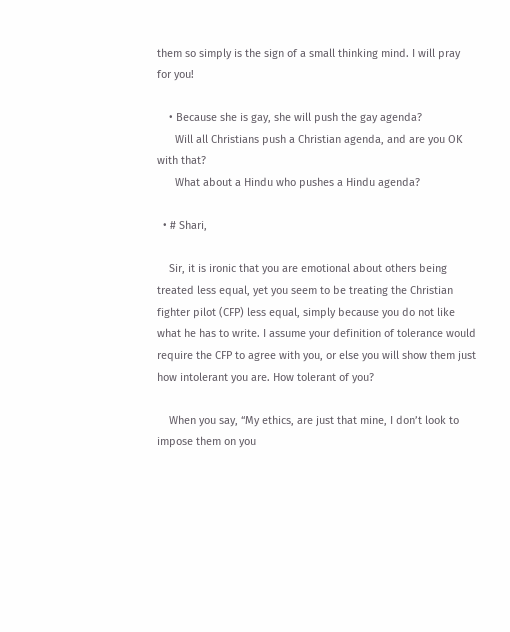them so simply is the sign of a small thinking mind. I will pray for you!

    • Because she is gay, she will push the gay agenda?
      Will all Christians push a Christian agenda, and are you OK with that?
      What about a Hindu who pushes a Hindu agenda?

  • # Shari,

    Sir, it is ironic that you are emotional about others being treated less equal, yet you seem to be treating the Christian fighter pilot (CFP) less equal, simply because you do not like what he has to write. I assume your definition of tolerance would require the CFP to agree with you, or else you will show them just how intolerant you are. How tolerant of you?

    When you say, “My ethics, are just that mine, I don’t look to impose them on you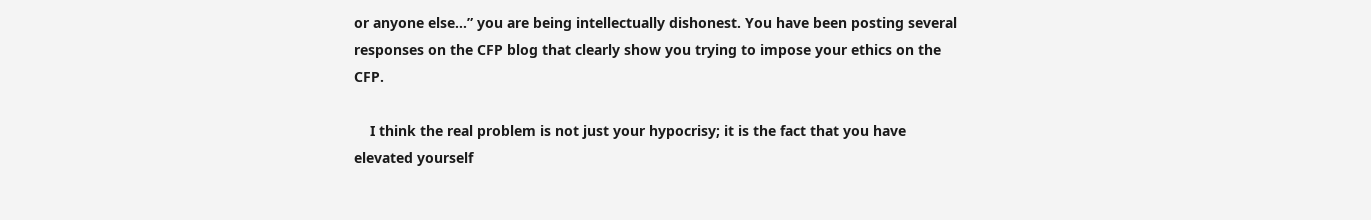or anyone else…” you are being intellectually dishonest. You have been posting several responses on the CFP blog that clearly show you trying to impose your ethics on the CFP.

    I think the real problem is not just your hypocrisy; it is the fact that you have elevated yourself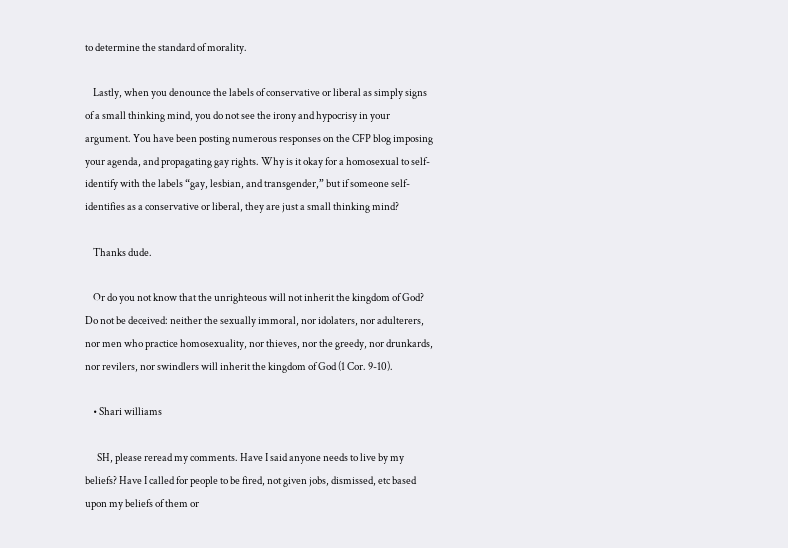to determine the standard of morality.

    Lastly, when you denounce the labels of conservative or liberal as simply signs of a small thinking mind, you do not see the irony and hypocrisy in your argument. You have been posting numerous responses on the CFP blog imposing your agenda, and propagating gay rights. Why is it okay for a homosexual to self-identify with the labels “gay, lesbian, and transgender,” but if someone self-identifies as a conservative or liberal, they are just a small thinking mind?

    Thanks dude.

    Or do you not know that the unrighteous will not inherit the kingdom of God? Do not be deceived: neither the sexually immoral, nor idolaters, nor adulterers, nor men who practice homosexuality, nor thieves, nor the greedy, nor drunkards, nor revilers, nor swindlers will inherit the kingdom of God (1 Cor. 9-10).

    • Shari williams

      SH, please reread my comments. Have I said anyone needs to live by my beliefs? Have I called for people to be fired, not given jobs, dismissed, etc based upon my beliefs of them or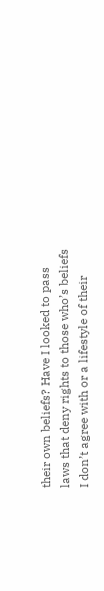their own beliefs? Have I looked to pass laws that deny rights to those who’s beliefs I don’t agree with or a lifestyle of their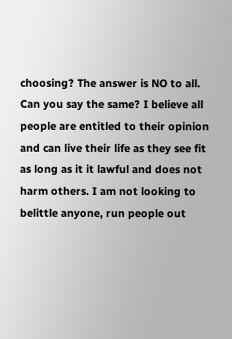choosing? The answer is NO to all. Can you say the same? I believe all people are entitled to their opinion and can live their life as they see fit as long as it it lawful and does not harm others. I am not looking to belittle anyone, run people out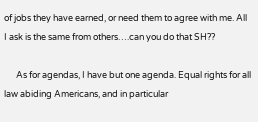of jobs they have earned, or need them to agree with me. All I ask is the same from others….can you do that SH??

      As for agendas, I have but one agenda. Equal rights for all law abiding Americans, and in particular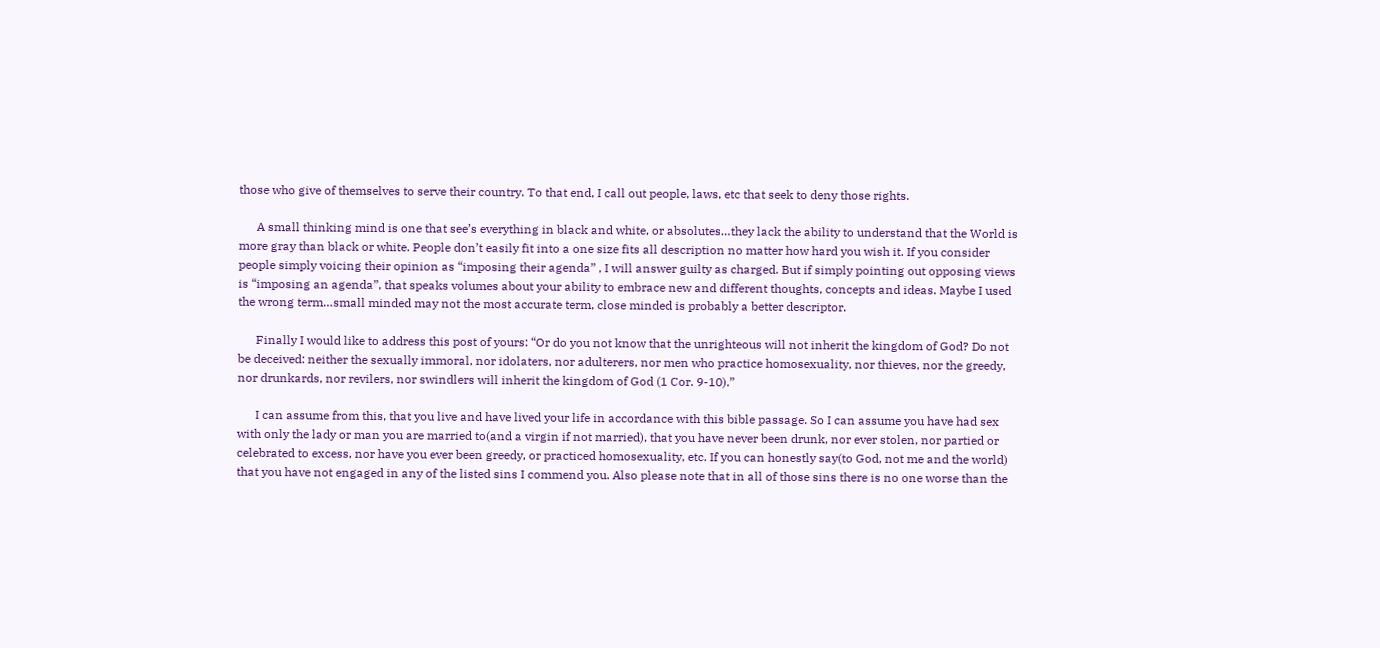those who give of themselves to serve their country. To that end, I call out people, laws, etc that seek to deny those rights.

      A small thinking mind is one that see’s everything in black and white, or absolutes…they lack the ability to understand that the World is more gray than black or white. People don’t easily fit into a one size fits all description no matter how hard you wish it. If you consider people simply voicing their opinion as “imposing their agenda” , I will answer guilty as charged. But if simply pointing out opposing views is “imposing an agenda”, that speaks volumes about your ability to embrace new and different thoughts, concepts and ideas. Maybe I used the wrong term…small minded may not the most accurate term, close minded is probably a better descriptor.

      Finally I would like to address this post of yours: “Or do you not know that the unrighteous will not inherit the kingdom of God? Do not be deceived: neither the sexually immoral, nor idolaters, nor adulterers, nor men who practice homosexuality, nor thieves, nor the greedy, nor drunkards, nor revilers, nor swindlers will inherit the kingdom of God (1 Cor. 9-10).”

      I can assume from this, that you live and have lived your life in accordance with this bible passage. So I can assume you have had sex with only the lady or man you are married to(and a virgin if not married), that you have never been drunk, nor ever stolen, nor partied or celebrated to excess, nor have you ever been greedy, or practiced homosexuality, etc. If you can honestly say(to God, not me and the world) that you have not engaged in any of the listed sins I commend you. Also please note that in all of those sins there is no one worse than the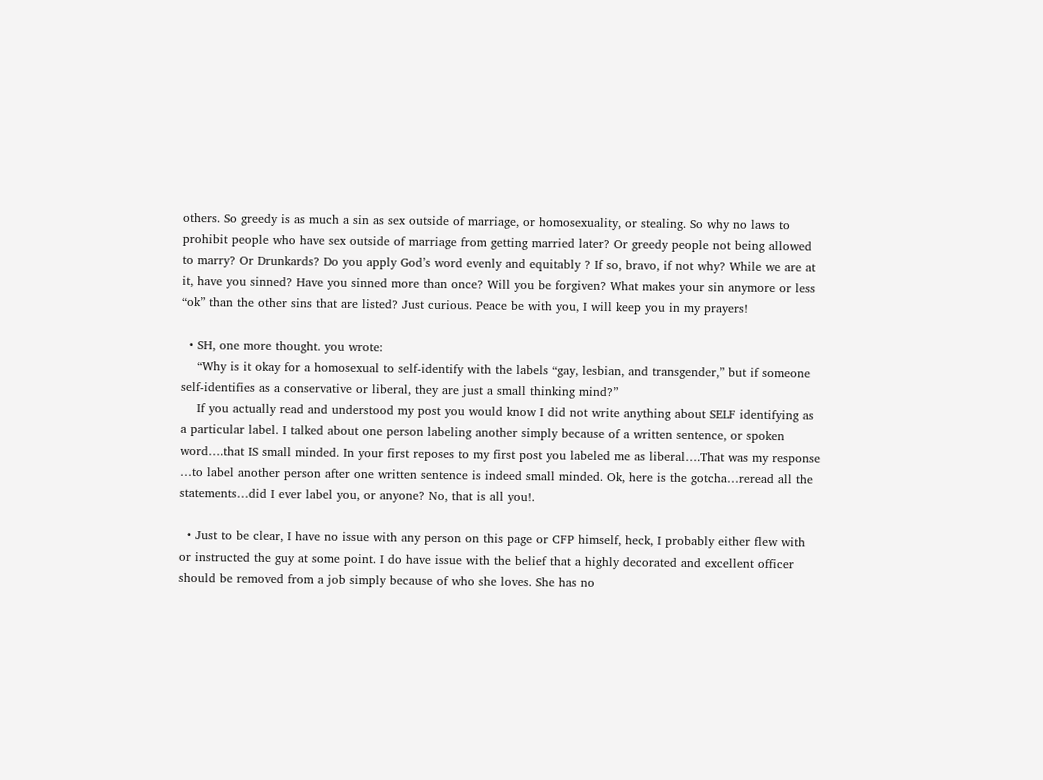others. So greedy is as much a sin as sex outside of marriage, or homosexuality, or stealing. So why no laws to prohibit people who have sex outside of marriage from getting married later? Or greedy people not being allowed to marry? Or Drunkards? Do you apply God’s word evenly and equitably ? If so, bravo, if not why? While we are at it, have you sinned? Have you sinned more than once? Will you be forgiven? What makes your sin anymore or less “ok” than the other sins that are listed? Just curious. Peace be with you, I will keep you in my prayers!

  • SH, one more thought. you wrote:
    “Why is it okay for a homosexual to self-identify with the labels “gay, lesbian, and transgender,” but if someone self-identifies as a conservative or liberal, they are just a small thinking mind?”
    If you actually read and understood my post you would know I did not write anything about SELF identifying as a particular label. I talked about one person labeling another simply because of a written sentence, or spoken word….that IS small minded. In your first reposes to my first post you labeled me as liberal….That was my response …to label another person after one written sentence is indeed small minded. Ok, here is the gotcha…reread all the statements…did I ever label you, or anyone? No, that is all you!.

  • Just to be clear, I have no issue with any person on this page or CFP himself, heck, I probably either flew with or instructed the guy at some point. I do have issue with the belief that a highly decorated and excellent officer should be removed from a job simply because of who she loves. She has no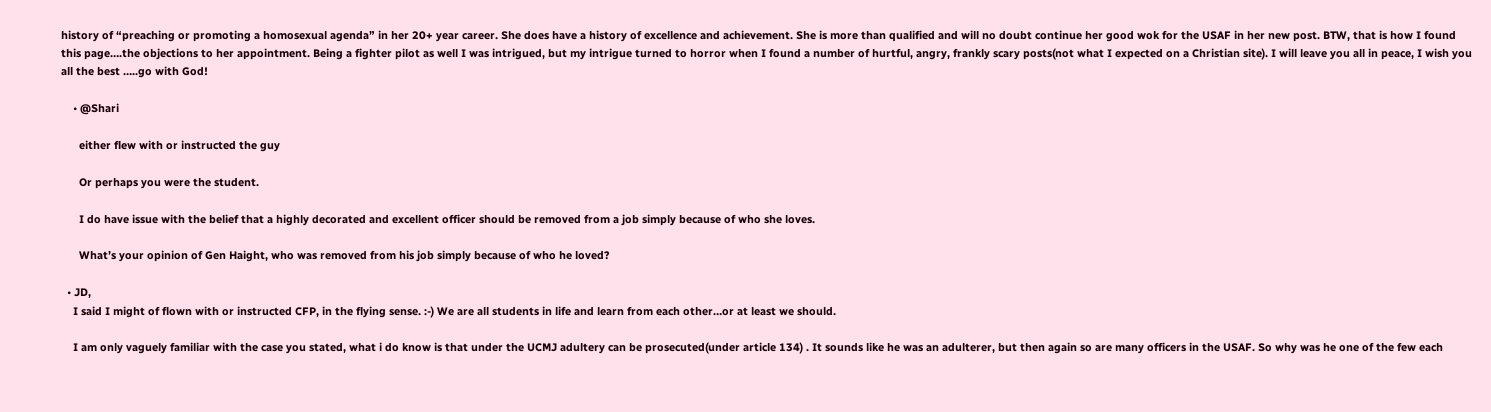history of “preaching or promoting a homosexual agenda” in her 20+ year career. She does have a history of excellence and achievement. She is more than qualified and will no doubt continue her good wok for the USAF in her new post. BTW, that is how I found this page….the objections to her appointment. Being a fighter pilot as well I was intrigued, but my intrigue turned to horror when I found a number of hurtful, angry, frankly scary posts(not what I expected on a Christian site). I will leave you all in peace, I wish you all the best …..go with God!

    • @Shari

      either flew with or instructed the guy

      Or perhaps you were the student.

      I do have issue with the belief that a highly decorated and excellent officer should be removed from a job simply because of who she loves.

      What’s your opinion of Gen Haight, who was removed from his job simply because of who he loved?

  • JD,
    I said I might of flown with or instructed CFP, in the flying sense. :-) We are all students in life and learn from each other…or at least we should.

    I am only vaguely familiar with the case you stated, what i do know is that under the UCMJ adultery can be prosecuted(under article 134) . It sounds like he was an adulterer, but then again so are many officers in the USAF. So why was he one of the few each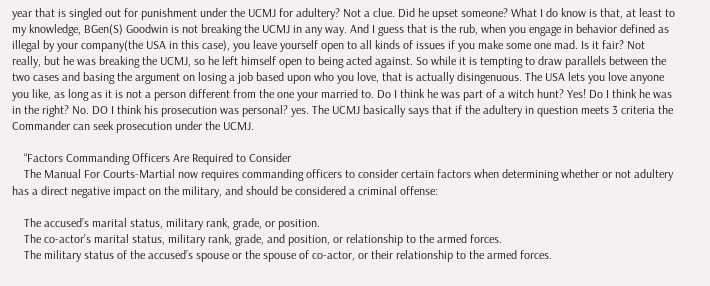year that is singled out for punishment under the UCMJ for adultery? Not a clue. Did he upset someone? What I do know is that, at least to my knowledge, BGen(S) Goodwin is not breaking the UCMJ in any way. And I guess that is the rub, when you engage in behavior defined as illegal by your company(the USA in this case), you leave yourself open to all kinds of issues if you make some one mad. Is it fair? Not really, but he was breaking the UCMJ, so he left himself open to being acted against. So while it is tempting to draw parallels between the two cases and basing the argument on losing a job based upon who you love, that is actually disingenuous. The USA lets you love anyone you like, as long as it is not a person different from the one your married to. Do I think he was part of a witch hunt? Yes! Do I think he was in the right? No. DO I think his prosecution was personal? yes. The UCMJ basically says that if the adultery in question meets 3 criteria the Commander can seek prosecution under the UCMJ.

    “Factors Commanding Officers Are Required to Consider
    The Manual For Courts-Martial now requires commanding officers to consider certain factors when determining whether or not adultery has a direct negative impact on the military, and should be considered a criminal offense:

    The accused’s marital status, military rank, grade, or position.
    The co-actor’s marital status, military rank, grade, and position, or relationship to the armed forces.
    The military status of the accused’s spouse or the spouse of co-actor, or their relationship to the armed forces.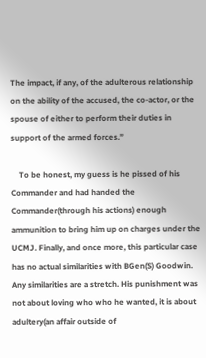The impact, if any, of the adulterous relationship on the ability of the accused, the co-actor, or the spouse of either to perform their duties in support of the armed forces.”

    To be honest, my guess is he pissed of his Commander and had handed the Commander(through his actions) enough ammunition to bring him up on charges under the UCMJ. Finally, and once more, this particular case has no actual similarities with BGen(S) Goodwin. Any similarities are a stretch. His punishment was not about loving who who he wanted, it is about adultery(an affair outside of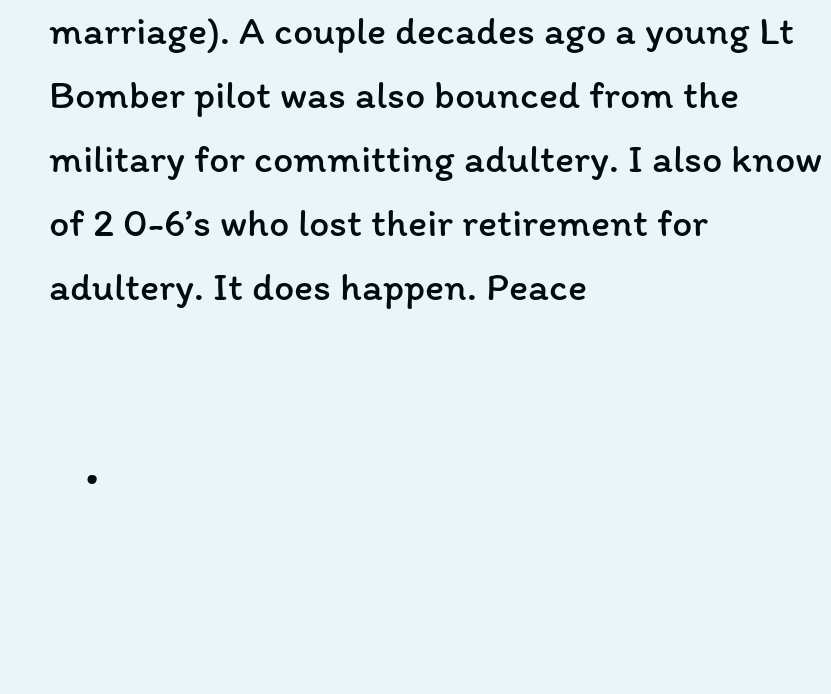marriage). A couple decades ago a young Lt Bomber pilot was also bounced from the military for committing adultery. I also know of 2 0-6’s who lost their retirement for adultery. It does happen. Peace


    •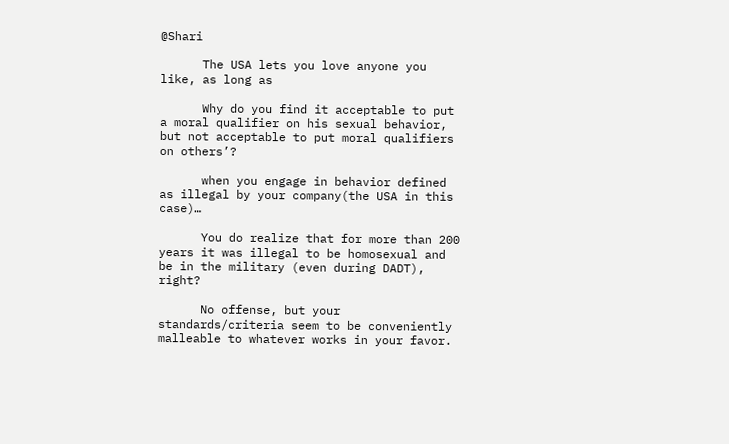@Shari

      The USA lets you love anyone you like, as long as

      Why do you find it acceptable to put a moral qualifier on his sexual behavior, but not acceptable to put moral qualifiers on others’?

      when you engage in behavior defined as illegal by your company(the USA in this case)…

      You do realize that for more than 200 years it was illegal to be homosexual and be in the military (even during DADT), right?

      No offense, but your standards/criteria seem to be conveniently malleable to whatever works in your favor.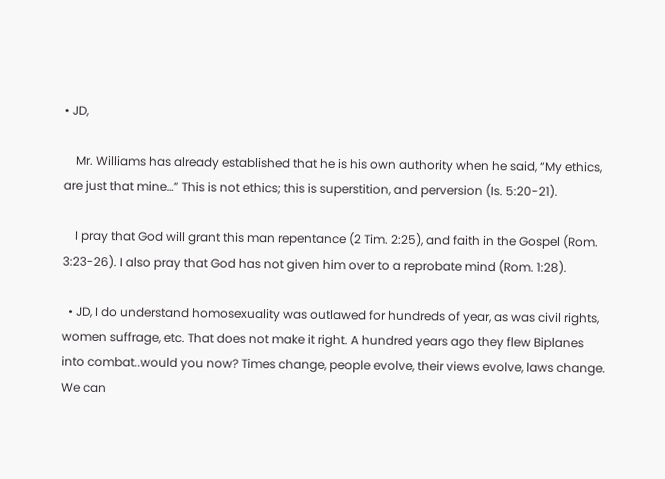• JD,

    Mr. Williams has already established that he is his own authority when he said, “My ethics, are just that mine…” This is not ethics; this is superstition, and perversion (Is. 5:20-21).

    I pray that God will grant this man repentance (2 Tim. 2:25), and faith in the Gospel (Rom. 3:23-26). I also pray that God has not given him over to a reprobate mind (Rom. 1:28).

  • JD, I do understand homosexuality was outlawed for hundreds of year, as was civil rights, women suffrage, etc. That does not make it right. A hundred years ago they flew Biplanes into combat..would you now? Times change, people evolve, their views evolve, laws change. We can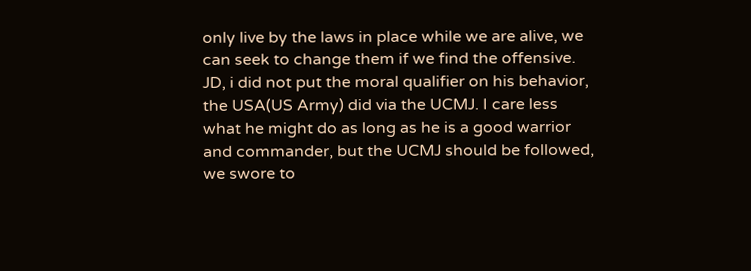only live by the laws in place while we are alive, we can seek to change them if we find the offensive. JD, i did not put the moral qualifier on his behavior, the USA(US Army) did via the UCMJ. I care less what he might do as long as he is a good warrior and commander, but the UCMJ should be followed, we swore to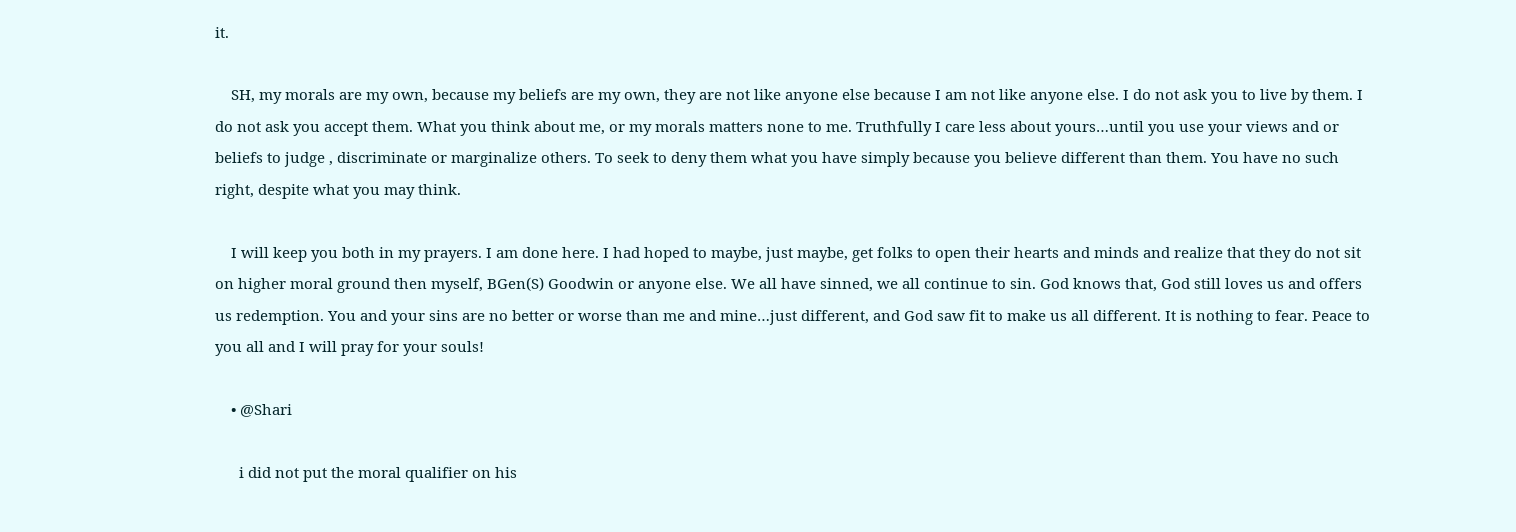it.

    SH, my morals are my own, because my beliefs are my own, they are not like anyone else because I am not like anyone else. I do not ask you to live by them. I do not ask you accept them. What you think about me, or my morals matters none to me. Truthfully I care less about yours…until you use your views and or beliefs to judge , discriminate or marginalize others. To seek to deny them what you have simply because you believe different than them. You have no such right, despite what you may think.

    I will keep you both in my prayers. I am done here. I had hoped to maybe, just maybe, get folks to open their hearts and minds and realize that they do not sit on higher moral ground then myself, BGen(S) Goodwin or anyone else. We all have sinned, we all continue to sin. God knows that, God still loves us and offers us redemption. You and your sins are no better or worse than me and mine…just different, and God saw fit to make us all different. It is nothing to fear. Peace to you all and I will pray for your souls!

    • @Shari

      i did not put the moral qualifier on his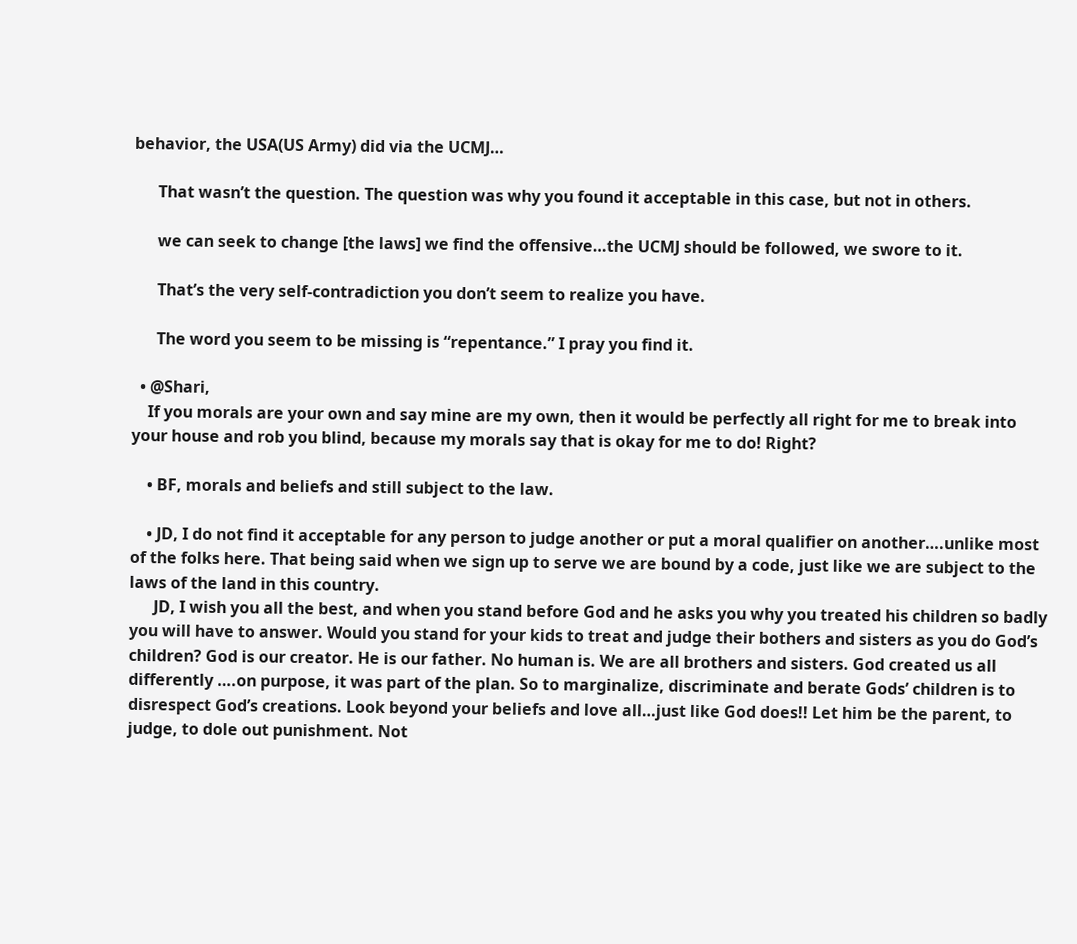behavior, the USA(US Army) did via the UCMJ…

      That wasn’t the question. The question was why you found it acceptable in this case, but not in others.

      we can seek to change [the laws] we find the offensive…the UCMJ should be followed, we swore to it.

      That’s the very self-contradiction you don’t seem to realize you have.

      The word you seem to be missing is “repentance.” I pray you find it.

  • @Shari,
    If you morals are your own and say mine are my own, then it would be perfectly all right for me to break into your house and rob you blind, because my morals say that is okay for me to do! Right?

    • BF, morals and beliefs and still subject to the law.

    • JD, I do not find it acceptable for any person to judge another or put a moral qualifier on another….unlike most of the folks here. That being said when we sign up to serve we are bound by a code, just like we are subject to the laws of the land in this country.
      JD, I wish you all the best, and when you stand before God and he asks you why you treated his children so badly you will have to answer. Would you stand for your kids to treat and judge their bothers and sisters as you do God’s children? God is our creator. He is our father. No human is. We are all brothers and sisters. God created us all differently ….on purpose, it was part of the plan. So to marginalize, discriminate and berate Gods’ children is to disrespect God’s creations. Look beyond your beliefs and love all…just like God does!! Let him be the parent, to judge, to dole out punishment. Not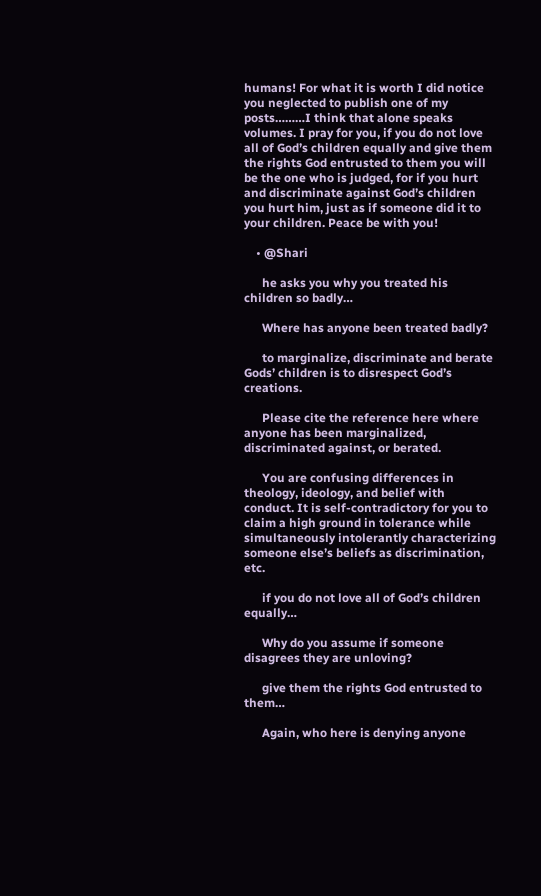humans! For what it is worth I did notice you neglected to publish one of my posts………I think that alone speaks volumes. I pray for you, if you do not love all of God’s children equally and give them the rights God entrusted to them you will be the one who is judged, for if you hurt and discriminate against God’s children you hurt him, just as if someone did it to your children. Peace be with you!

    • @Shari

      he asks you why you treated his children so badly…

      Where has anyone been treated badly?

      to marginalize, discriminate and berate Gods’ children is to disrespect God’s creations.

      Please cite the reference here where anyone has been marginalized, discriminated against, or berated.

      You are confusing differences in theology, ideology, and belief with conduct. It is self-contradictory for you to claim a high ground in tolerance while simultaneously intolerantly characterizing someone else’s beliefs as discrimination, etc.

      if you do not love all of God’s children equally…

      Why do you assume if someone disagrees they are unloving?

      give them the rights God entrusted to them…

      Again, who here is denying anyone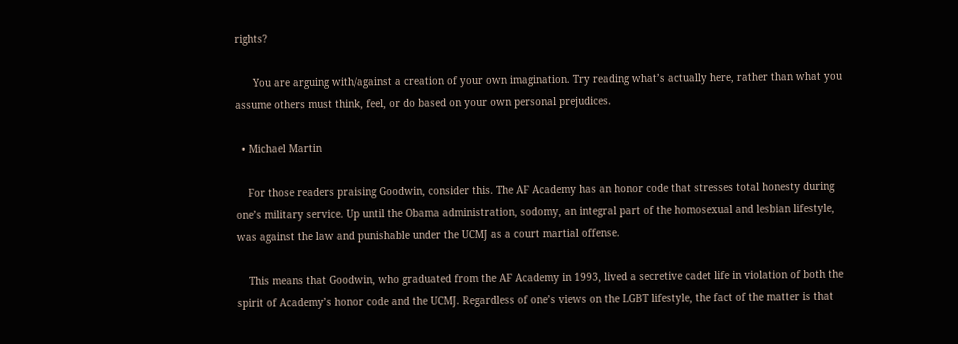rights?

      You are arguing with/against a creation of your own imagination. Try reading what’s actually here, rather than what you assume others must think, feel, or do based on your own personal prejudices.

  • Michael Martin

    For those readers praising Goodwin, consider this. The AF Academy has an honor code that stresses total honesty during one’s military service. Up until the Obama administration, sodomy, an integral part of the homosexual and lesbian lifestyle, was against the law and punishable under the UCMJ as a court martial offense.

    This means that Goodwin, who graduated from the AF Academy in 1993, lived a secretive cadet life in violation of both the spirit of Academy’s honor code and the UCMJ. Regardless of one’s views on the LGBT lifestyle, the fact of the matter is that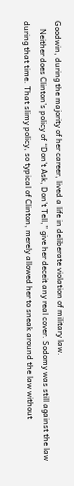Goodwin, during the majority of her career, lived a life in deliberate violation of military law.
    Neither does Clinton’s policy of “Don’t Ask, Don’t Tell,” give her deceit any real cover. Sodomy was still against the law during that time. That slimy policy, so typical of Clinton, merely allowed her to sneak around the law without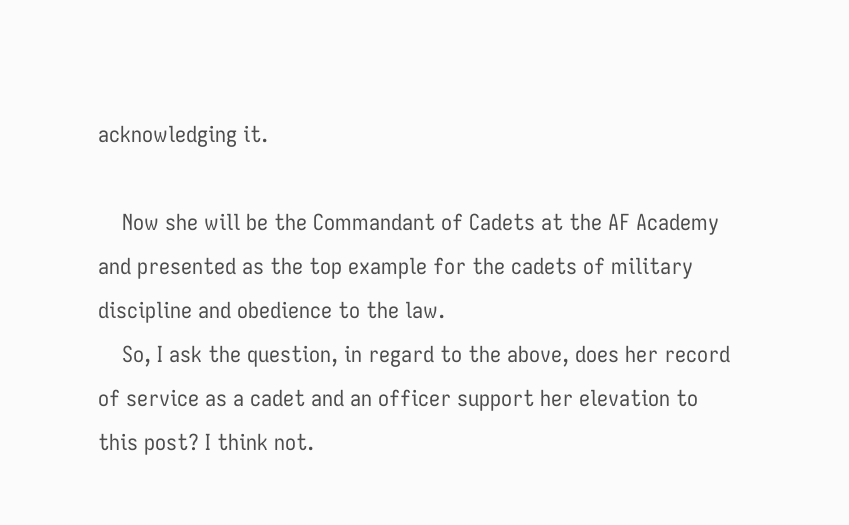acknowledging it.

    Now she will be the Commandant of Cadets at the AF Academy and presented as the top example for the cadets of military discipline and obedience to the law.
    So, I ask the question, in regard to the above, does her record of service as a cadet and an officer support her elevation to this post? I think not.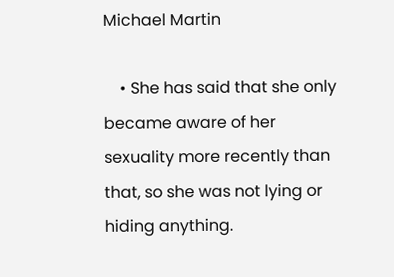Michael Martin

    • She has said that she only became aware of her sexuality more recently than that, so she was not lying or hiding anything.